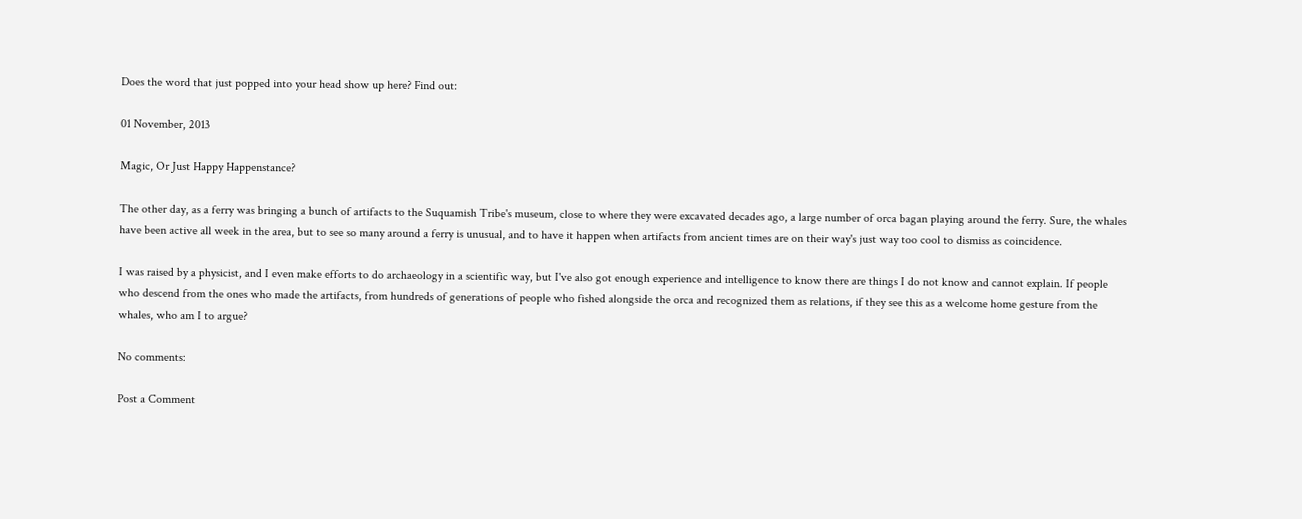Does the word that just popped into your head show up here? Find out:

01 November, 2013

Magic, Or Just Happy Happenstance?

The other day, as a ferry was bringing a bunch of artifacts to the Suquamish Tribe's museum, close to where they were excavated decades ago, a large number of orca bagan playing around the ferry. Sure, the whales have been active all week in the area, but to see so many around a ferry is unusual, and to have it happen when artifacts from ancient times are on their way's just way too cool to dismiss as coincidence.

I was raised by a physicist, and I even make efforts to do archaeology in a scientific way, but I've also got enough experience and intelligence to know there are things I do not know and cannot explain. If people who descend from the ones who made the artifacts, from hundreds of generations of people who fished alongside the orca and recognized them as relations, if they see this as a welcome home gesture from the whales, who am I to argue?

No comments:

Post a Comment